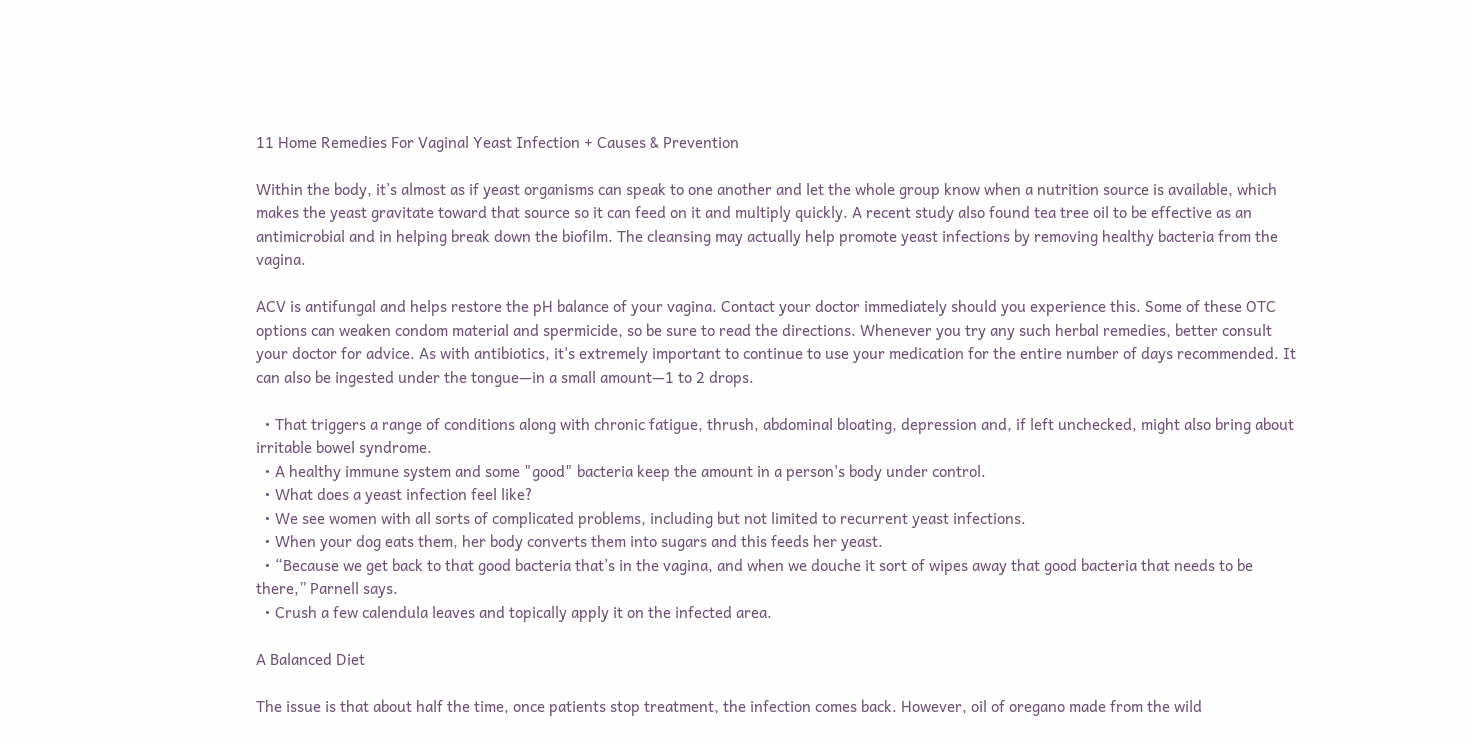11 Home Remedies For Vaginal Yeast Infection + Causes & Prevention

Within the body, it’s almost as if yeast organisms can speak to one another and let the whole group know when a nutrition source is available, which makes the yeast gravitate toward that source so it can feed on it and multiply quickly. A recent study also found tea tree oil to be effective as an antimicrobial and in helping break down the biofilm. The cleansing may actually help promote yeast infections by removing healthy bacteria from the vagina.

ACV is antifungal and helps restore the pH balance of your vagina. Contact your doctor immediately should you experience this. Some of these OTC options can weaken condom material and spermicide, so be sure to read the directions. Whenever you try any such herbal remedies, better consult your doctor for advice. As with antibiotics, it's extremely important to continue to use your medication for the entire number of days recommended. It can also be ingested under the tongue—in a small amount—1 to 2 drops.

  • That triggers a range of conditions along with chronic fatigue, thrush, abdominal bloating, depression and, if left unchecked, might also bring about irritable bowel syndrome.
  • A healthy immune system and some "good" bacteria keep the amount in a person's body under control.
  • What does a yeast infection feel like?
  • We see women with all sorts of complicated problems, including but not limited to recurrent yeast infections.
  • When your dog eats them, her body converts them into sugars and this feeds her yeast.
  • “Because we get back to that good bacteria that’s in the vagina, and when we douche it sort of wipes away that good bacteria that needs to be there,” Parnell says.
  • Crush a few calendula leaves and topically apply it on the infected area.

A Balanced Diet

The issue is that about half the time, once patients stop treatment, the infection comes back. However, oil of oregano made from the wild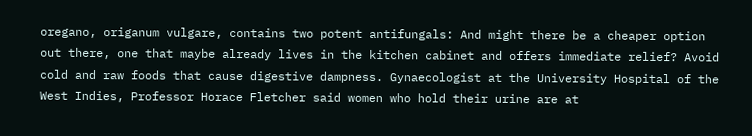oregano, origanum vulgare, contains two potent antifungals: And might there be a cheaper option out there, one that maybe already lives in the kitchen cabinet and offers immediate relief? Avoid cold and raw foods that cause digestive dampness. Gynaecologist at the University Hospital of the West Indies, Professor Horace Fletcher said women who hold their urine are at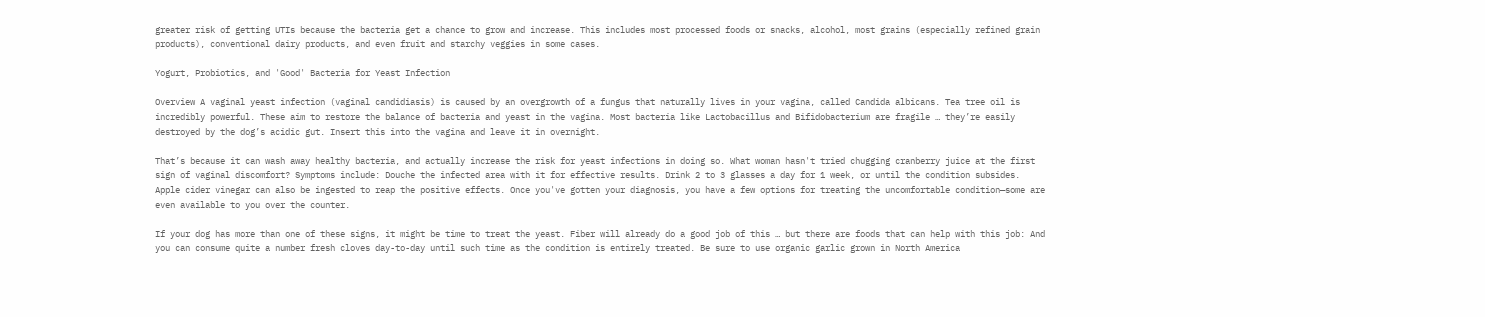greater risk of getting UTIs because the bacteria get a chance to grow and increase. This includes most processed foods or snacks, alcohol, most grains (especially refined grain products), conventional dairy products, and even fruit and starchy veggies in some cases.

Yogurt, Probiotics, and 'Good' Bacteria for Yeast Infection

Overview A vaginal yeast infection (vaginal candidiasis) is caused by an overgrowth of a fungus that naturally lives in your vagina, called Candida albicans. Tea tree oil is incredibly powerful. These aim to restore the balance of bacteria and yeast in the vagina. Most bacteria like Lactobacillus and Bifidobacterium are fragile … they’re easily destroyed by the dog’s acidic gut. Insert this into the vagina and leave it in overnight.

That’s because it can wash away healthy bacteria, and actually increase the risk for yeast infections in doing so. What woman hasn't tried chugging cranberry juice at the first sign of vaginal discomfort? Symptoms include: Douche the infected area with it for effective results. Drink 2 to 3 glasses a day for 1 week, or until the condition subsides. Apple cider vinegar can also be ingested to reap the positive effects. Once you've gotten your diagnosis, you have a few options for treating the uncomfortable condition—some are even available to you over the counter.

If your dog has more than one of these signs, it might be time to treat the yeast. Fiber will already do a good job of this … but there are foods that can help with this job: And you can consume quite a number fresh cloves day-to-day until such time as the condition is entirely treated. Be sure to use organic garlic grown in North America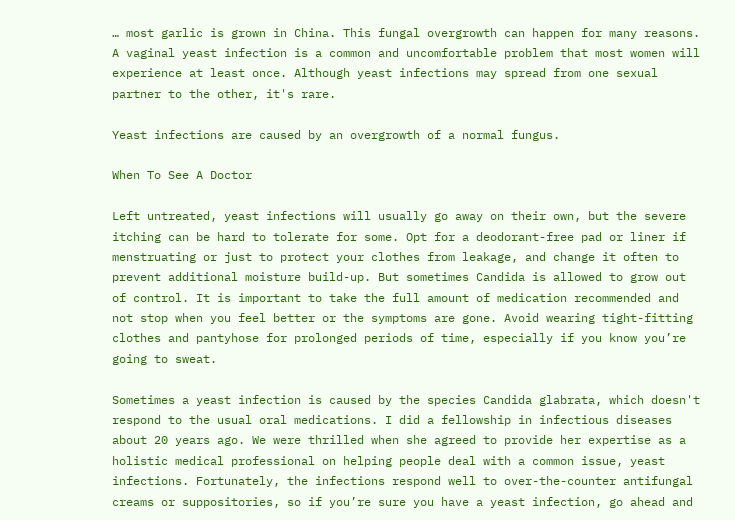… most garlic is grown in China. This fungal overgrowth can happen for many reasons. A vaginal yeast infection is a common and uncomfortable problem that most women will experience at least once. Although yeast infections may spread from one sexual partner to the other, it's rare.

Yeast infections are caused by an overgrowth of a normal fungus.

When To See A Doctor

Left untreated, yeast infections will usually go away on their own, but the severe itching can be hard to tolerate for some. Opt for a deodorant-free pad or liner if menstruating or just to protect your clothes from leakage, and change it often to prevent additional moisture build-up. But sometimes Candida is allowed to grow out of control. It is important to take the full amount of medication recommended and not stop when you feel better or the symptoms are gone. Avoid wearing tight-fitting clothes and pantyhose for prolonged periods of time, especially if you know you’re going to sweat.

Sometimes a yeast infection is caused by the species Candida glabrata, which doesn't respond to the usual oral medications. I did a fellowship in infectious diseases about 20 years ago. We were thrilled when she agreed to provide her expertise as a holistic medical professional on helping people deal with a common issue, yeast infections. Fortunately, the infections respond well to over-the-counter antifungal creams or suppositories, so if you’re sure you have a yeast infection, go ahead and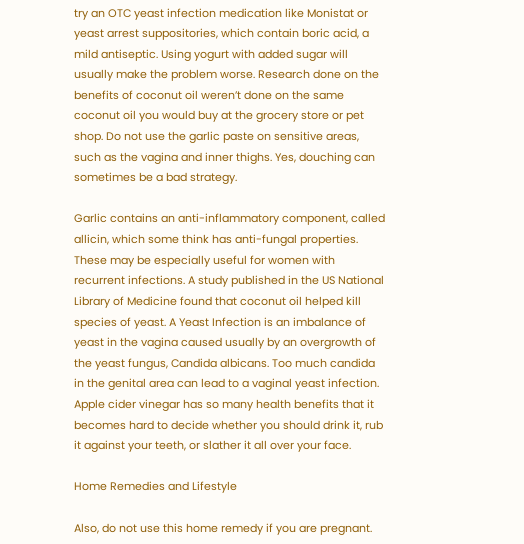try an OTC yeast infection medication like Monistat or yeast arrest suppositories, which contain boric acid, a mild antiseptic. Using yogurt with added sugar will usually make the problem worse. Research done on the benefits of coconut oil weren’t done on the same coconut oil you would buy at the grocery store or pet shop. Do not use the garlic paste on sensitive areas, such as the vagina and inner thighs. Yes, douching can sometimes be a bad strategy.

Garlic contains an anti-inflammatory component, called allicin, which some think has anti-fungal properties. These may be especially useful for women with recurrent infections. A study published in the US National Library of Medicine found that coconut oil helped kill species of yeast. A Yeast Infection is an imbalance of yeast in the vagina caused usually by an overgrowth of the yeast fungus, Candida albicans. Too much candida in the genital area can lead to a vaginal yeast infection. Apple cider vinegar has so many health benefits that it becomes hard to decide whether you should drink it, rub it against your teeth, or slather it all over your face.

Home Remedies and Lifestyle

Also, do not use this home remedy if you are pregnant.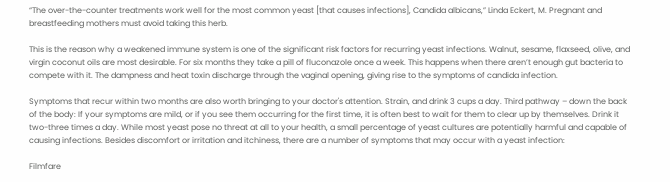“The over-the-counter treatments work well for the most common yeast [that causes infections], Candida albicans,” Linda Eckert, M. Pregnant and breastfeeding mothers must avoid taking this herb.

This is the reason why a weakened immune system is one of the significant risk factors for recurring yeast infections. Walnut, sesame, flaxseed, olive, and virgin coconut oils are most desirable. For six months they take a pill of fluconazole once a week. This happens when there aren’t enough gut bacteria to compete with it. The dampness and heat toxin discharge through the vaginal opening, giving rise to the symptoms of candida infection.

Symptoms that recur within two months are also worth bringing to your doctor's attention. Strain, and drink 3 cups a day. Third pathway – down the back of the body: If your symptoms are mild, or if you see them occurring for the first time, it is often best to wait for them to clear up by themselves. Drink it two-three times a day. While most yeast pose no threat at all to your health, a small percentage of yeast cultures are potentially harmful and capable of causing infections. Besides discomfort or irritation and itchiness, there are a number of symptoms that may occur with a yeast infection:

Filmfare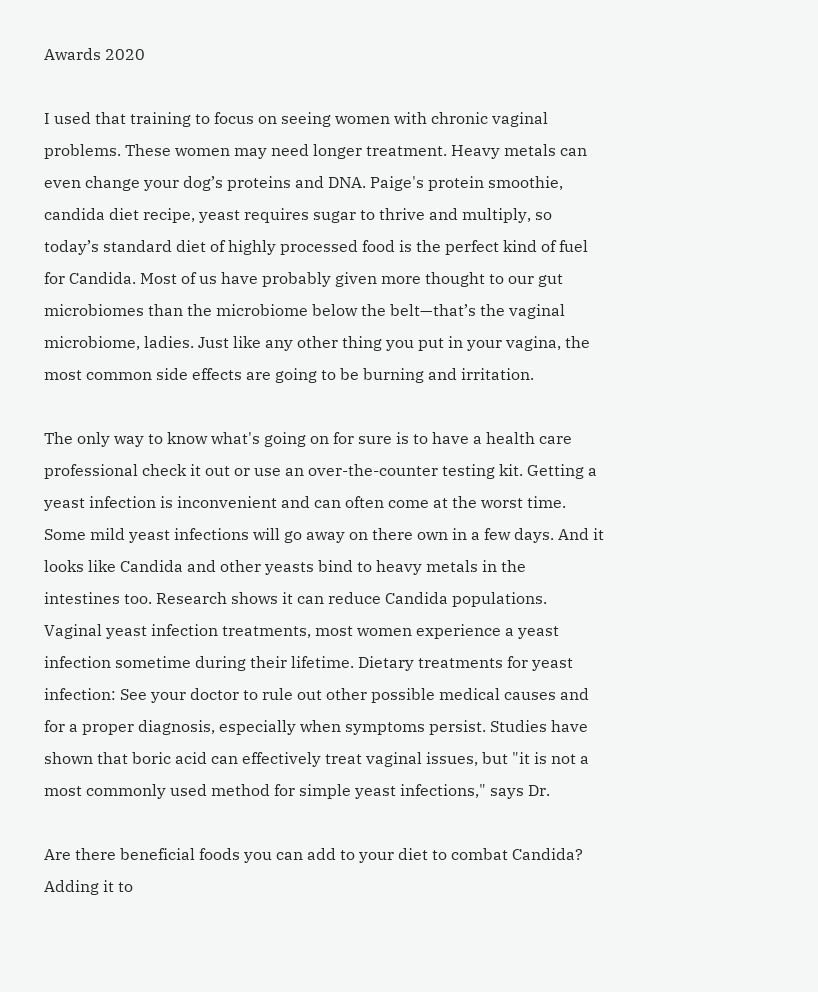Awards 2020

I used that training to focus on seeing women with chronic vaginal problems. These women may need longer treatment. Heavy metals can even change your dog’s proteins and DNA. Paige's protein smoothie, candida diet recipe, yeast requires sugar to thrive and multiply, so today’s standard diet of highly processed food is the perfect kind of fuel for Candida. Most of us have probably given more thought to our gut microbiomes than the microbiome below the belt—that’s the vaginal microbiome, ladies. Just like any other thing you put in your vagina, the most common side effects are going to be burning and irritation.

The only way to know what's going on for sure is to have a health care professional check it out or use an over-the-counter testing kit. Getting a yeast infection is inconvenient and can often come at the worst time. Some mild yeast infections will go away on there own in a few days. And it looks like Candida and other yeasts bind to heavy metals in the intestines too. Research shows it can reduce Candida populations. Vaginal yeast infection treatments, most women experience a yeast infection sometime during their lifetime. Dietary treatments for yeast infection: See your doctor to rule out other possible medical causes and for a proper diagnosis, especially when symptoms persist. Studies have shown that boric acid can effectively treat vaginal issues, but "it is not a most commonly used method for simple yeast infections," says Dr.

Are there beneficial foods you can add to your diet to combat Candida? Adding it to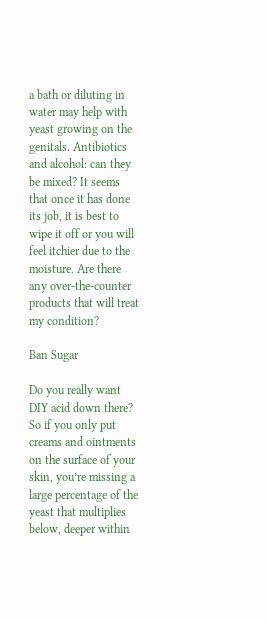a bath or diluting in water may help with yeast growing on the genitals. Antibiotics and alcohol: can they be mixed? It seems that once it has done its job, it is best to wipe it off or you will feel itchier due to the moisture. Are there any over-the-counter products that will treat my condition?

Ban Sugar

Do you really want DIY acid down there? So if you only put creams and ointments on the surface of your skin, you’re missing a large percentage of the yeast that multiplies below, deeper within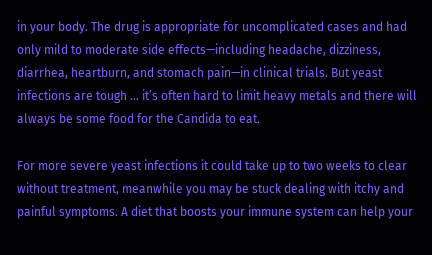in your body. The drug is appropriate for uncomplicated cases and had only mild to moderate side effects—including headache, dizziness, diarrhea, heartburn, and stomach pain—in clinical trials. But yeast infections are tough … it’s often hard to limit heavy metals and there will always be some food for the Candida to eat.

For more severe yeast infections it could take up to two weeks to clear without treatment, meanwhile you may be stuck dealing with itchy and painful symptoms. A diet that boosts your immune system can help your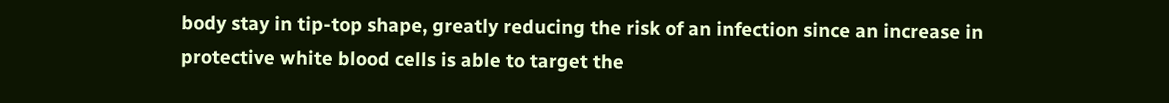body stay in tip-top shape, greatly reducing the risk of an infection since an increase in protective white blood cells is able to target the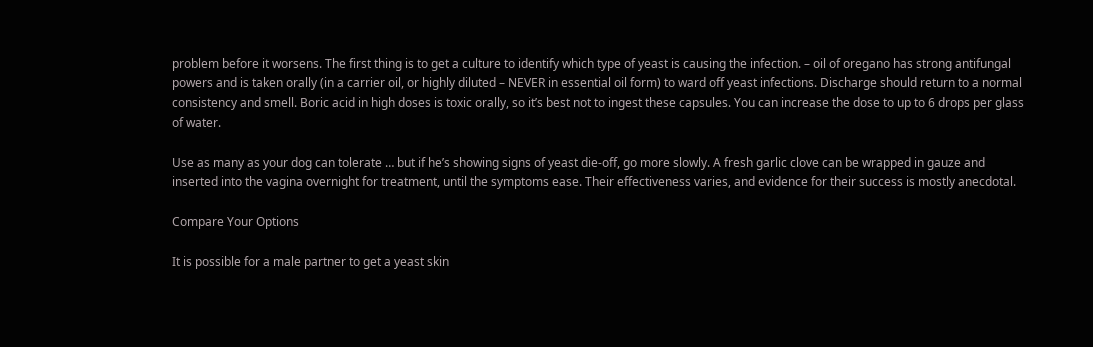problem before it worsens. The first thing is to get a culture to identify which type of yeast is causing the infection. – oil of oregano has strong antifungal powers and is taken orally (in a carrier oil, or highly diluted – NEVER in essential oil form) to ward off yeast infections. Discharge should return to a normal consistency and smell. Boric acid in high doses is toxic orally, so it’s best not to ingest these capsules. You can increase the dose to up to 6 drops per glass of water.

Use as many as your dog can tolerate … but if he’s showing signs of yeast die-off, go more slowly. A fresh garlic clove can be wrapped in gauze and inserted into the vagina overnight for treatment, until the symptoms ease. Their effectiveness varies, and evidence for their success is mostly anecdotal.

Compare Your Options

It is possible for a male partner to get a yeast skin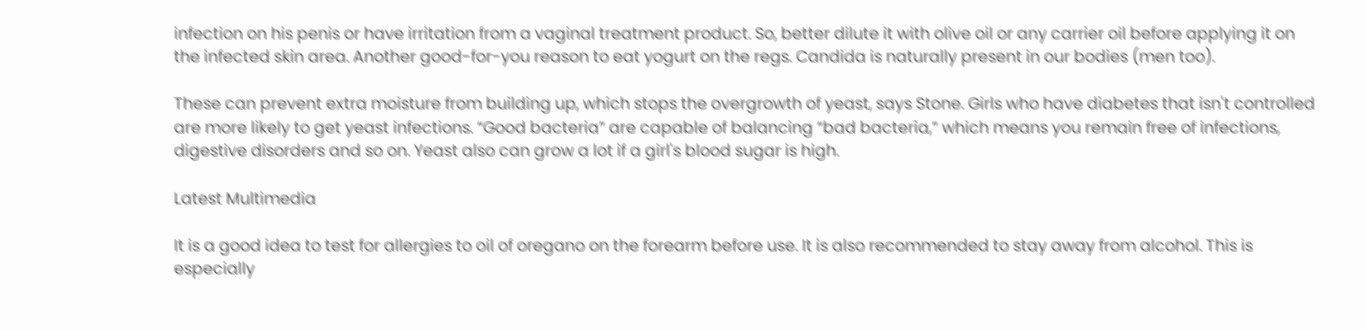infection on his penis or have irritation from a vaginal treatment product. So, better dilute it with olive oil or any carrier oil before applying it on the infected skin area. Another good-for-you reason to eat yogurt on the regs. Candida is naturally present in our bodies (men too).

These can prevent extra moisture from building up, which stops the overgrowth of yeast, says Stone. Girls who have diabetes that isn't controlled are more likely to get yeast infections. “Good bacteria” are capable of balancing “bad bacteria,” which means you remain free of infections, digestive disorders and so on. Yeast also can grow a lot if a girl's blood sugar is high.

Latest Multimedia

It is a good idea to test for allergies to oil of oregano on the forearm before use. It is also recommended to stay away from alcohol. This is especially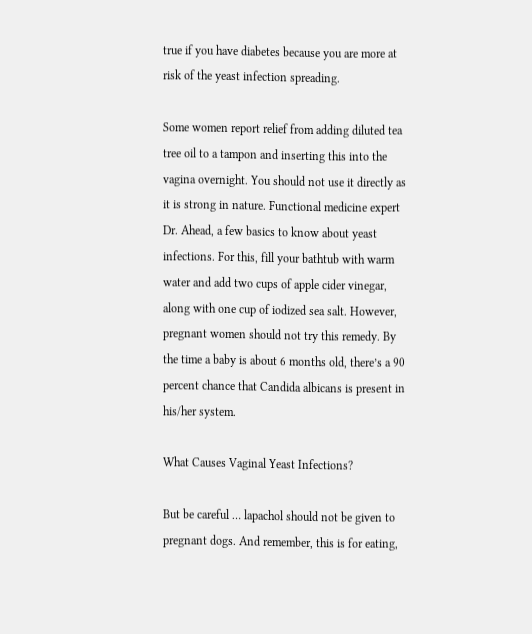true if you have diabetes because you are more at risk of the yeast infection spreading.

Some women report relief from adding diluted tea tree oil to a tampon and inserting this into the vagina overnight. You should not use it directly as it is strong in nature. Functional medicine expert Dr. Ahead, a few basics to know about yeast infections. For this, fill your bathtub with warm water and add two cups of apple cider vinegar, along with one cup of iodized sea salt. However, pregnant women should not try this remedy. By the time a baby is about 6 months old, there’s a 90 percent chance that Candida albicans is present in his/her system.

What Causes Vaginal Yeast Infections?

But be careful … lapachol should not be given to pregnant dogs. And remember, this is for eating,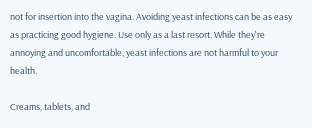not for insertion into the vagina. Avoiding yeast infections can be as easy as practicing good hygiene. Use only as a last resort. While they're annoying and uncomfortable, yeast infections are not harmful to your health.

Creams, tablets, and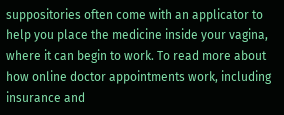suppositories often come with an applicator to help you place the medicine inside your vagina, where it can begin to work. To read more about how online doctor appointments work, including insurance and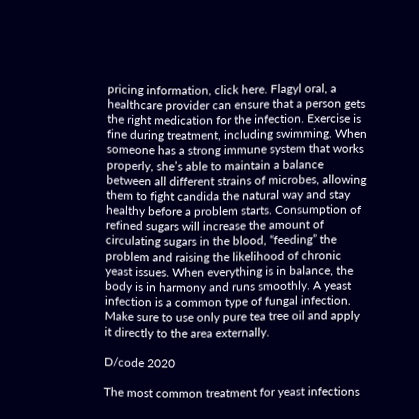pricing information, click here. Flagyl oral, a healthcare provider can ensure that a person gets the right medication for the infection. Exercise is fine during treatment, including swimming. When someone has a strong immune system that works properly, she’s able to maintain a balance between all different strains of microbes, allowing them to fight candida the natural way and stay healthy before a problem starts. Consumption of refined sugars will increase the amount of circulating sugars in the blood, “feeding” the problem and raising the likelihood of chronic yeast issues. When everything is in balance, the body is in harmony and runs smoothly. A yeast infection is a common type of fungal infection. Make sure to use only pure tea tree oil and apply it directly to the area externally.

D/code 2020

The most common treatment for yeast infections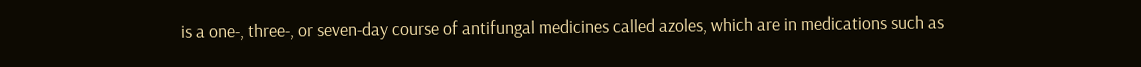is a one-, three-, or seven-day course of antifungal medicines called azoles, which are in medications such as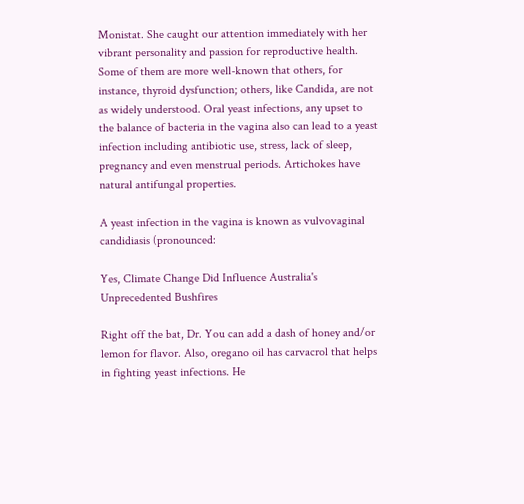Monistat. She caught our attention immediately with her vibrant personality and passion for reproductive health. Some of them are more well-known that others, for instance, thyroid dysfunction; others, like Candida, are not as widely understood. Oral yeast infections, any upset to the balance of bacteria in the vagina also can lead to a yeast infection including antibiotic use, stress, lack of sleep, pregnancy and even menstrual periods. Artichokes have natural antifungal properties.

A yeast infection in the vagina is known as vulvovaginal candidiasis (pronounced:

Yes, Climate Change Did Influence Australia's Unprecedented Bushfires

Right off the bat, Dr. You can add a dash of honey and/or lemon for flavor. Also, oregano oil has carvacrol that helps in fighting yeast infections. He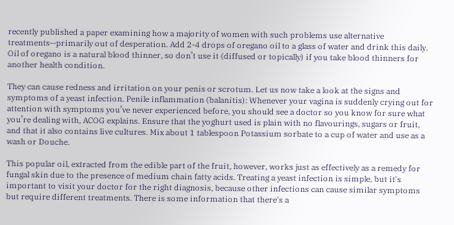recently published a paper examining how a majority of women with such problems use alternative treatments—primarily out of desperation. Add 2-4 drops of oregano oil to a glass of water and drink this daily. Oil of oregano is a natural blood thinner, so don’t use it (diffused or topically) if you take blood thinners for another health condition.

They can cause redness and irritation on your penis or scrotum. Let us now take a look at the signs and symptoms of a yeast infection. Penile inflammation (balanitis): Whenever your vagina is suddenly crying out for attention with symptoms you’ve never experienced before, you should see a doctor so you know for sure what you’re dealing with, ACOG explains. Ensure that the yoghurt used is plain with no flavourings, sugars or fruit, and that it also contains live cultures. Mix about 1 tablespoon Potassium sorbate to a cup of water and use as a wash or Douche.

This popular oil, extracted from the edible part of the fruit, however, works just as effectively as a remedy for fungal skin due to the presence of medium chain fatty acids. Treating a yeast infection is simple, but it's important to visit your doctor for the right diagnosis, because other infections can cause similar symptoms but require different treatments. There is some information that there's a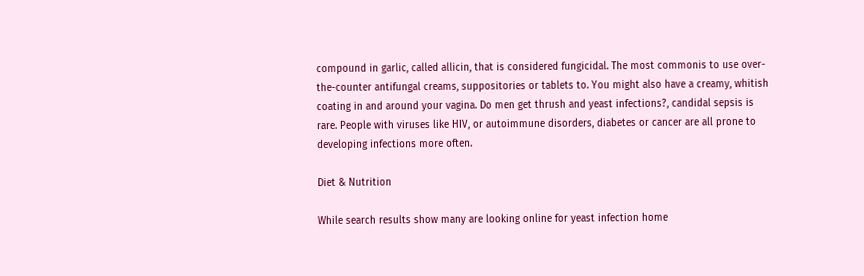compound in garlic, called allicin, that is considered fungicidal. The most commonis to use over-the-counter antifungal creams, suppositories or tablets to. You might also have a creamy, whitish coating in and around your vagina. Do men get thrush and yeast infections?, candidal sepsis is rare. People with viruses like HIV, or autoimmune disorders, diabetes or cancer are all prone to developing infections more often.

Diet & Nutrition

While search results show many are looking online for yeast infection home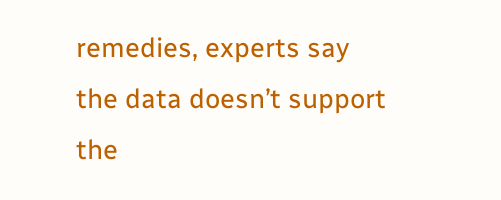remedies, experts say the data doesn’t support the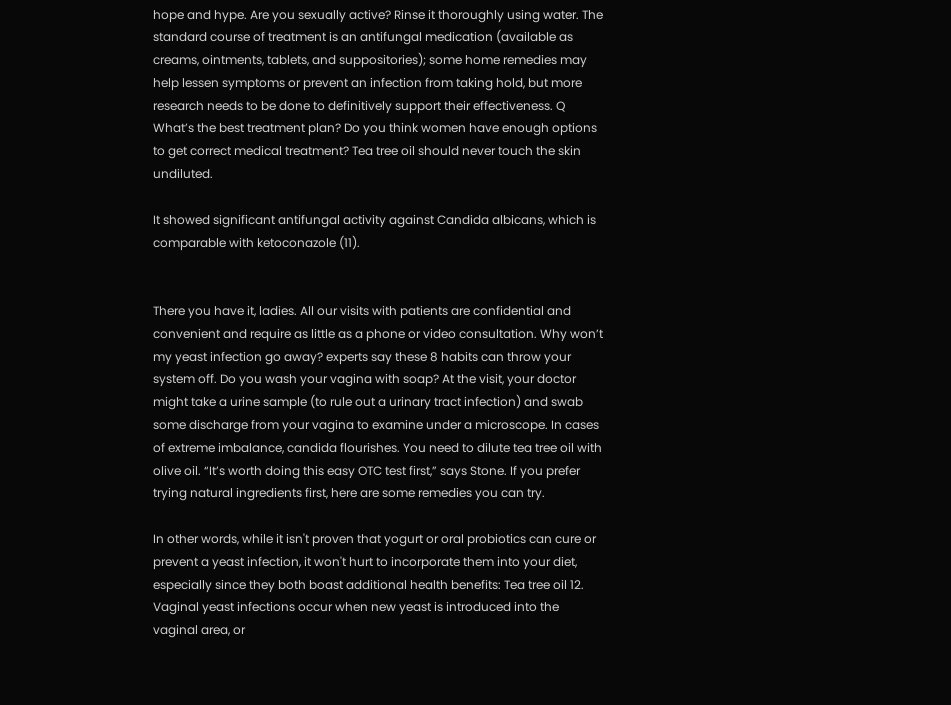hope and hype. Are you sexually active? Rinse it thoroughly using water. The standard course of treatment is an antifungal medication (available as creams, ointments, tablets, and suppositories); some home remedies may help lessen symptoms or prevent an infection from taking hold, but more research needs to be done to definitively support their effectiveness. Q What’s the best treatment plan? Do you think women have enough options to get correct medical treatment? Tea tree oil should never touch the skin undiluted.

It showed significant antifungal activity against Candida albicans, which is comparable with ketoconazole (11).


There you have it, ladies. All our visits with patients are confidential and convenient and require as little as a phone or video consultation. Why won’t my yeast infection go away? experts say these 8 habits can throw your system off. Do you wash your vagina with soap? At the visit, your doctor might take a urine sample (to rule out a urinary tract infection) and swab some discharge from your vagina to examine under a microscope. In cases of extreme imbalance, candida flourishes. You need to dilute tea tree oil with olive oil. “It’s worth doing this easy OTC test first,” says Stone. If you prefer trying natural ingredients first, here are some remedies you can try.

In other words, while it isn't proven that yogurt or oral probiotics can cure or prevent a yeast infection, it won't hurt to incorporate them into your diet, especially since they both boast additional health benefits: Tea tree oil 12. Vaginal yeast infections occur when new yeast is introduced into the vaginal area, or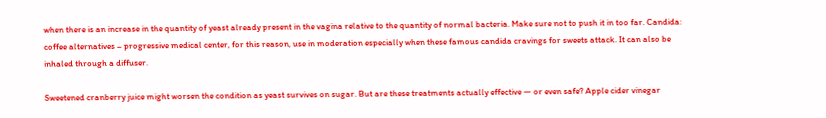when there is an increase in the quantity of yeast already present in the vagina relative to the quantity of normal bacteria. Make sure not to push it in too far. Candida: coffee alternatives – progressive medical center, for this reason, use in moderation especially when these famous candida cravings for sweets attack. It can also be inhaled through a diffuser.

Sweetened cranberry juice might worsen the condition as yeast survives on sugar. But are these treatments actually effective — or even safe? Apple cider vinegar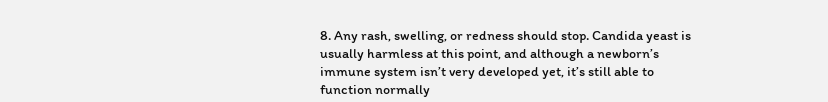8. Any rash, swelling, or redness should stop. Candida yeast is usually harmless at this point, and although a newborn’s immune system isn’t very developed yet, it’s still able to function normally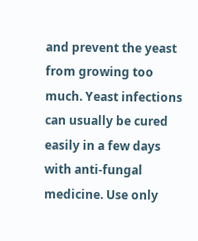and prevent the yeast from growing too much. Yeast infections can usually be cured easily in a few days with anti-fungal medicine. Use only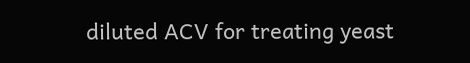diluted ACV for treating yeast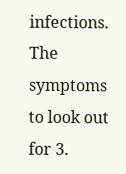infections. The symptoms to look out for 3.